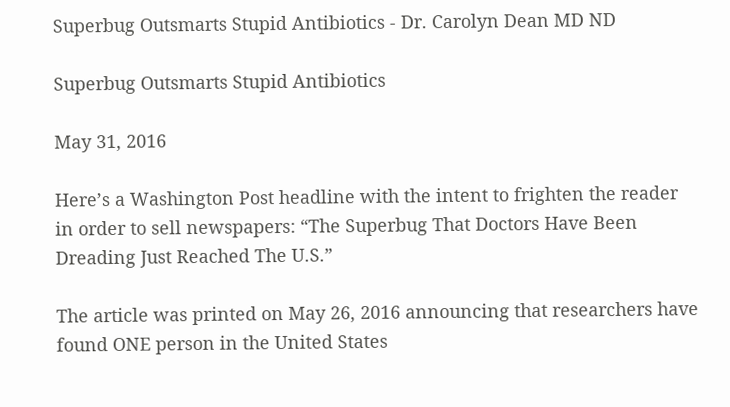Superbug Outsmarts Stupid Antibiotics - Dr. Carolyn Dean MD ND

Superbug Outsmarts Stupid Antibiotics

May 31, 2016

Here’s a Washington Post headline with the intent to frighten the reader in order to sell newspapers: “The Superbug That Doctors Have Been Dreading Just Reached The U.S.”

The article was printed on May 26, 2016 announcing that researchers have found ONE person in the United States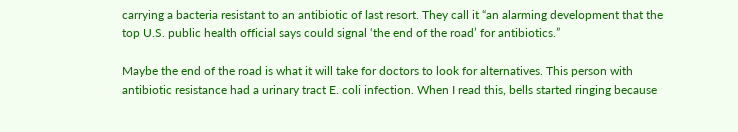carrying a bacteria resistant to an antibiotic of last resort. They call it “an alarming development that the top U.S. public health official says could signal ‘the end of the road’ for antibiotics.”

Maybe the end of the road is what it will take for doctors to look for alternatives. This person with antibiotic resistance had a urinary tract E. coli infection. When I read this, bells started ringing because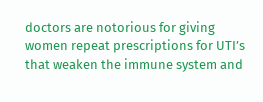doctors are notorious for giving women repeat prescriptions for UTI’s that weaken the immune system and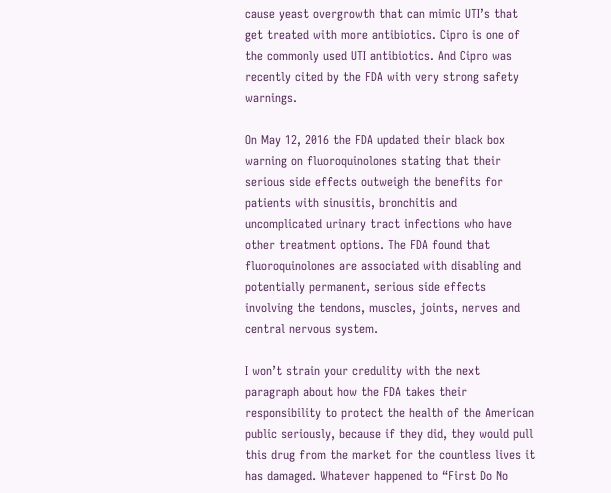cause yeast overgrowth that can mimic UTI’s that get treated with more antibiotics. Cipro is one of the commonly used UTI antibiotics. And Cipro was recently cited by the FDA with very strong safety warnings.

On May 12, 2016 the FDA updated their black box warning on fluoroquinolones stating that their serious side effects outweigh the benefits for patients with sinusitis, bronchitis and uncomplicated urinary tract infections who have other treatment options. The FDA found that fluoroquinolones are associated with disabling and potentially permanent, serious side effects involving the tendons, muscles, joints, nerves and central nervous system.

I won’t strain your credulity with the next paragraph about how the FDA takes their responsibility to protect the health of the American public seriously, because if they did, they would pull this drug from the market for the countless lives it has damaged. Whatever happened to “First Do No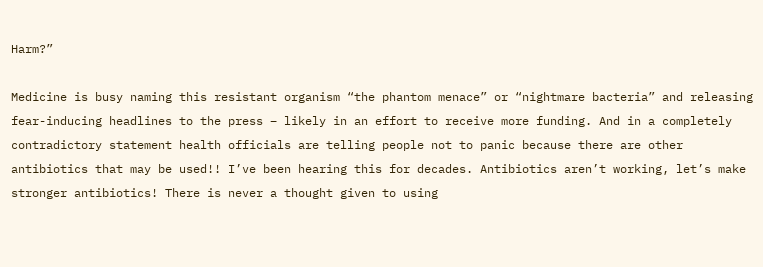Harm?”

Medicine is busy naming this resistant organism “the phantom menace” or “nightmare bacteria” and releasing fear-inducing headlines to the press – likely in an effort to receive more funding. And in a completely contradictory statement health officials are telling people not to panic because there are other antibiotics that may be used!! I’ve been hearing this for decades. Antibiotics aren’t working, let’s make stronger antibiotics! There is never a thought given to using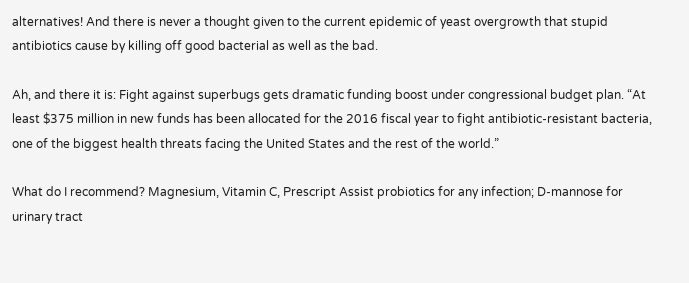alternatives! And there is never a thought given to the current epidemic of yeast overgrowth that stupid antibiotics cause by killing off good bacterial as well as the bad.

Ah, and there it is: Fight against superbugs gets dramatic funding boost under congressional budget plan. “At least $375 million in new funds has been allocated for the 2016 fiscal year to fight antibiotic-resistant bacteria, one of the biggest health threats facing the United States and the rest of the world.”

What do I recommend? Magnesium, Vitamin C, Prescript Assist probiotics for any infection; D-mannose for urinary tract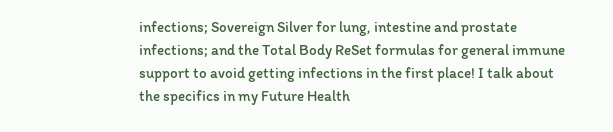infections; Sovereign Silver for lung, intestine and prostate infections; and the Total Body ReSet formulas for general immune support to avoid getting infections in the first place! I talk about the specifics in my Future Health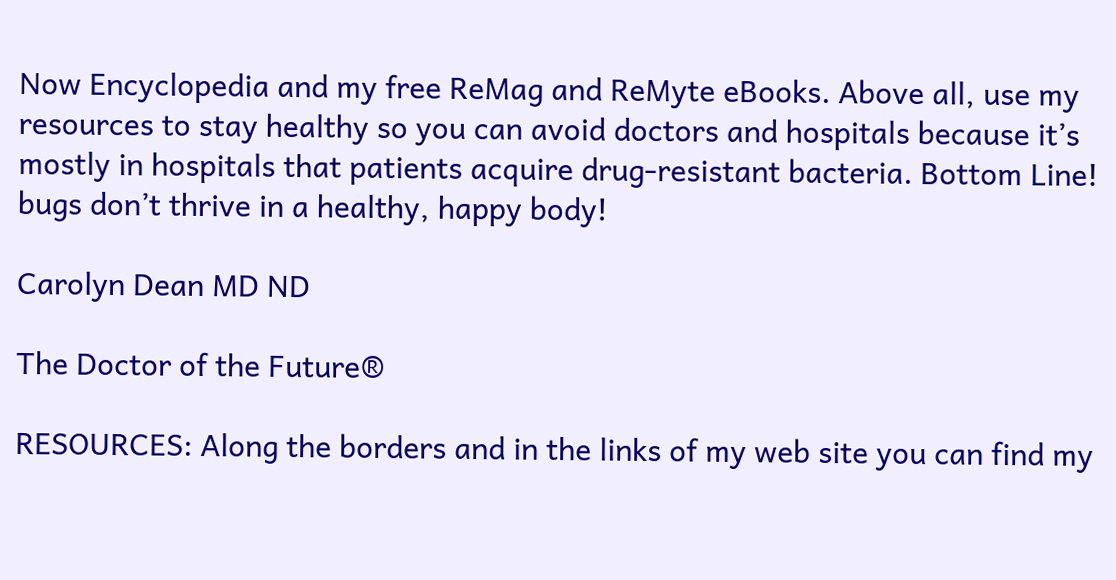Now Encyclopedia and my free ReMag and ReMyte eBooks. Above all, use my resources to stay healthy so you can avoid doctors and hospitals because it’s mostly in hospitals that patients acquire drug-resistant bacteria. Bottom Line! bugs don’t thrive in a healthy, happy body!

Carolyn Dean MD ND

The Doctor of the Future®

RESOURCES: Along the borders and in the links of my web site you can find my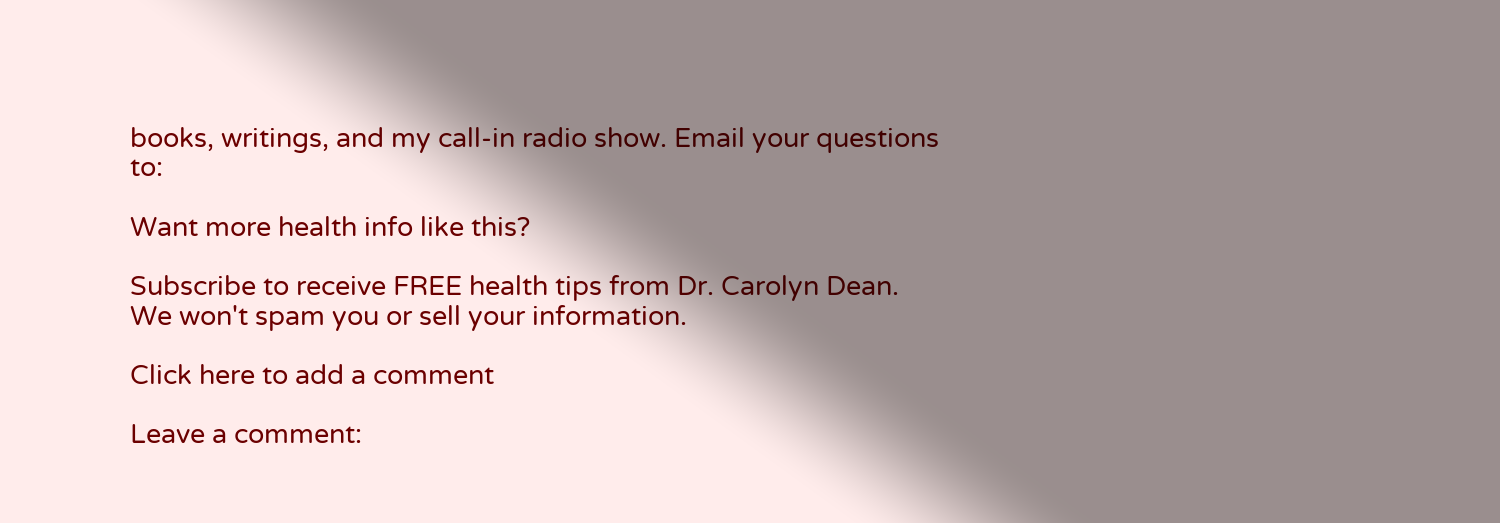books, writings, and my call-in radio show. Email your questions to:

Want more health info like this?

Subscribe to receive FREE health tips from Dr. Carolyn Dean. We won't spam you or sell your information.

Click here to add a comment

Leave a comment: